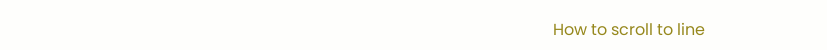How to scroll to line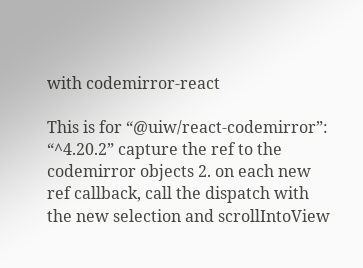with codemirror-react

This is for “@uiw/react-codemirror”: “^4.20.2” capture the ref to the codemirror objects 2. on each new ref callback, call the dispatch with the new selection and scrollIntoView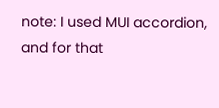note: I used MUI accordion, and for that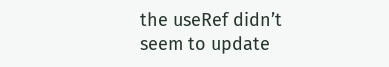the useRef didn’t seem to update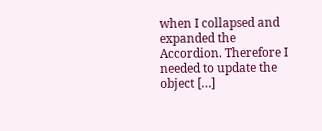when I collapsed and expanded the Accordion. Therefore I needed to update the object […]